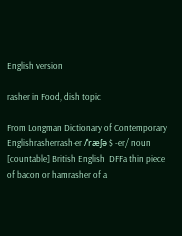English version

rasher in Food, dish topic

From Longman Dictionary of Contemporary Englishrasherrash‧er /ˈræʃə $ -er/ noun [countable] British English  DFFa thin piece of bacon or hamrasher of a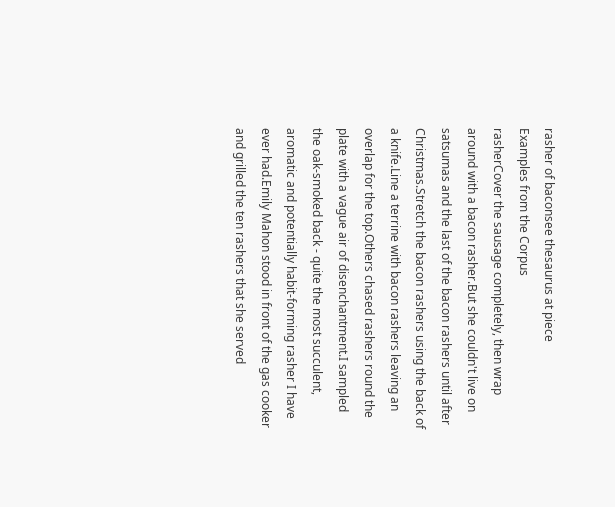rasher of baconsee thesaurus at piece
Examples from the Corpus
rasherCover the sausage completely, then wrap around with a bacon rasher.But she couldn't live on satsumas and the last of the bacon rashers until after Christmas.Stretch the bacon rashers using the back of a knife.Line a terrine with bacon rashers leaving an overlap for the top.Others chased rashers round the plate with a vague air of disenchantment.I sampled the oak-smoked back - quite the most succulent, aromatic and potentially habit-forming rasher I have ever had.Emily Mahon stood in front of the gas cooker and grilled the ten rashers that she served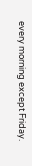every morning except Friday.